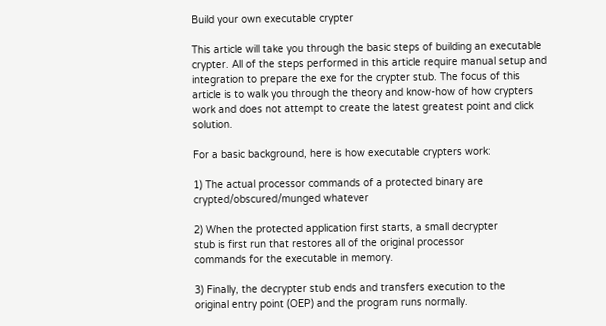Build your own executable crypter

This article will take you through the basic steps of building an executable crypter. All of the steps performed in this article require manual setup and integration to prepare the exe for the crypter stub. The focus of this article is to walk you through the theory and know-how of how crypters work and does not attempt to create the latest greatest point and click solution.

For a basic background, here is how executable crypters work:

1) The actual processor commands of a protected binary are
crypted/obscured/munged whatever

2) When the protected application first starts, a small decrypter
stub is first run that restores all of the original processor
commands for the executable in memory.

3) Finally, the decrypter stub ends and transfers execution to the
original entry point (OEP) and the program runs normally.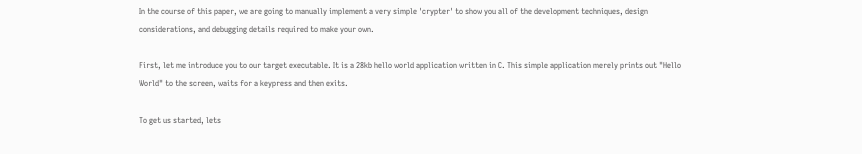In the course of this paper, we are going to manually implement a very simple 'crypter' to show you all of the development techniques, design considerations, and debugging details required to make your own.

First, let me introduce you to our target executable. It is a 28kb hello world application written in C. This simple application merely prints out "Hello World" to the screen, waits for a keypress and then exits.

To get us started, lets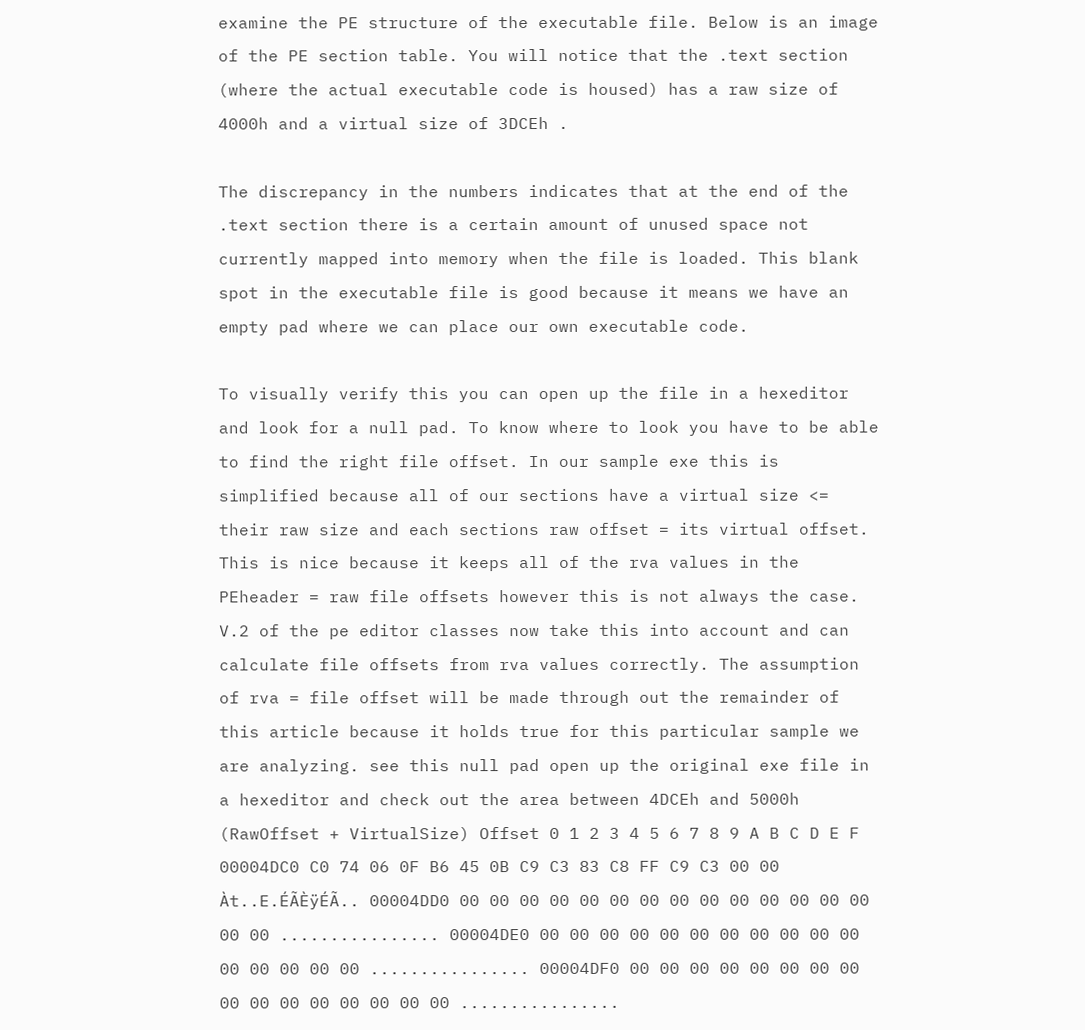examine the PE structure of the executable file. Below is an image of the PE section table. You will notice that the .text section (where the actual executable code is housed) has a raw size of 4000h and a virtual size of 3DCEh .

The discrepancy in the numbers indicates that at the end of the .text section there is a certain amount of unused space not currently mapped into memory when the file is loaded. This blank spot in the executable file is good because it means we have an empty pad where we can place our own executable code.

To visually verify this you can open up the file in a hexeditor and look for a null pad. To know where to look you have to be able to find the right file offset. In our sample exe this is simplified because all of our sections have a virtual size <= their raw size and each sections raw offset = its virtual offset. This is nice because it keeps all of the rva values in the PEheader = raw file offsets however this is not always the case. V.2 of the pe editor classes now take this into account and can calculate file offsets from rva values correctly. The assumption of rva = file offset will be made through out the remainder of this article because it holds true for this particular sample we are analyzing. see this null pad open up the original exe file in a hexeditor and check out the area between 4DCEh and 5000h (RawOffset + VirtualSize) Offset 0 1 2 3 4 5 6 7 8 9 A B C D E F 00004DC0 C0 74 06 0F B6 45 0B C9 C3 83 C8 FF C9 C3 00 00 Àt..E.ÉÃÈÿÉÃ.. 00004DD0 00 00 00 00 00 00 00 00 00 00 00 00 00 00 00 00 ................ 00004DE0 00 00 00 00 00 00 00 00 00 00 00 00 00 00 00 00 ................ 00004DF0 00 00 00 00 00 00 00 00 00 00 00 00 00 00 00 00 ................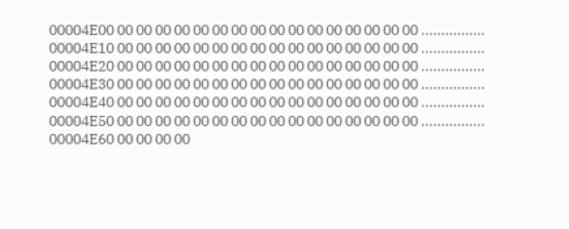00004E00 00 00 00 00 00 00 00 00 00 00 00 00 00 00 00 00 ................ 00004E10 00 00 00 00 00 00 00 00 00 00 00 00 00 00 00 00 ................ 00004E20 00 00 00 00 00 00 00 00 00 00 00 00 00 00 00 00 ................ 00004E30 00 00 00 00 00 00 00 00 00 00 00 00 00 00 00 00 ................ 00004E40 00 00 00 00 00 00 00 00 00 00 00 00 00 00 00 00 ................ 00004E50 00 00 00 00 00 00 00 00 00 00 00 00 00 00 00 00 ................ 00004E60 00 00 00 00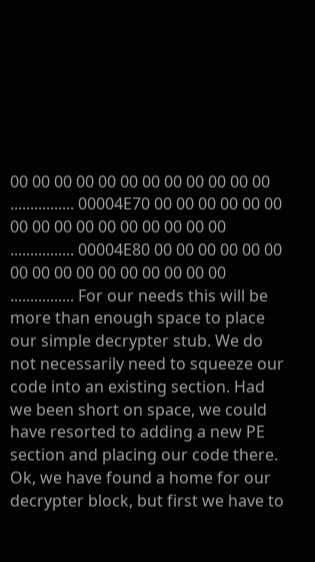00 00 00 00 00 00 00 00 00 00 00 00 ................ 00004E70 00 00 00 00 00 00 00 00 00 00 00 00 00 00 00 00 ................ 00004E80 00 00 00 00 00 00 00 00 00 00 00 00 00 00 00 00 ................ For our needs this will be more than enough space to place our simple decrypter stub. We do not necessarily need to squeeze our code into an existing section. Had we been short on space, we could have resorted to adding a new PE section and placing our code there. Ok, we have found a home for our decrypter block, but first we have to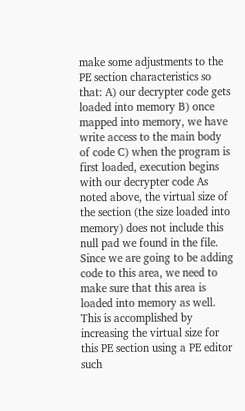make some adjustments to the PE section characteristics so that: A) our decrypter code gets loaded into memory B) once mapped into memory, we have write access to the main body of code C) when the program is first loaded, execution begins with our decrypter code As noted above, the virtual size of the section (the size loaded into memory) does not include this null pad we found in the file. Since we are going to be adding code to this area, we need to make sure that this area is loaded into memory as well. This is accomplished by increasing the virtual size for this PE section using a PE editor such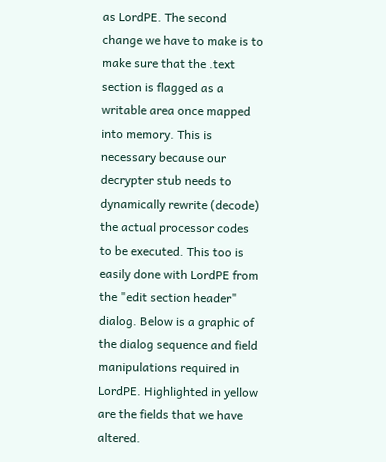as LordPE. The second change we have to make is to make sure that the .text section is flagged as a writable area once mapped into memory. This is necessary because our decrypter stub needs to dynamically rewrite (decode) the actual processor codes to be executed. This too is easily done with LordPE from the "edit section header" dialog. Below is a graphic of the dialog sequence and field manipulations required in LordPE. Highlighted in yellow are the fields that we have altered.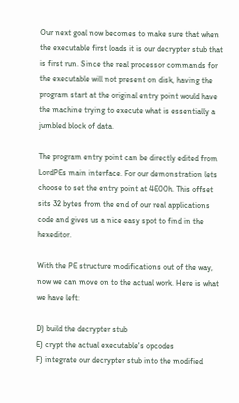Our next goal now becomes to make sure that when the executable first loads it is our decrypter stub that is first run. Since the real processor commands for the executable will not present on disk, having the program start at the original entry point would have the machine trying to execute what is essentially a jumbled block of data.

The program entry point can be directly edited from LordPEs main interface. For our demonstration lets choose to set the entry point at 4E00h. This offset sits 32 bytes from the end of our real applications code and gives us a nice easy spot to find in the hexeditor.

With the PE structure modifications out of the way, now we can move on to the actual work. Here is what we have left:

D) build the decrypter stub
E) crypt the actual executable's opcodes
F) integrate our decrypter stub into the modified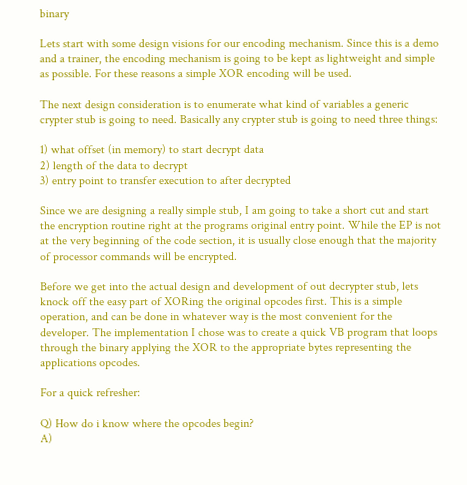binary

Lets start with some design visions for our encoding mechanism. Since this is a demo and a trainer, the encoding mechanism is going to be kept as lightweight and simple as possible. For these reasons a simple XOR encoding will be used.

The next design consideration is to enumerate what kind of variables a generic crypter stub is going to need. Basically any crypter stub is going to need three things:

1) what offset (in memory) to start decrypt data
2) length of the data to decrypt
3) entry point to transfer execution to after decrypted

Since we are designing a really simple stub, I am going to take a short cut and start the encryption routine right at the programs original entry point. While the EP is not at the very beginning of the code section, it is usually close enough that the majority of processor commands will be encrypted.

Before we get into the actual design and development of out decrypter stub, lets knock off the easy part of XORing the original opcodes first. This is a simple operation, and can be done in whatever way is the most convenient for the developer. The implementation I chose was to create a quick VB program that loops through the binary applying the XOR to the appropriate bytes representing the applications opcodes.

For a quick refresher:

Q) How do i know where the opcodes begin?
A)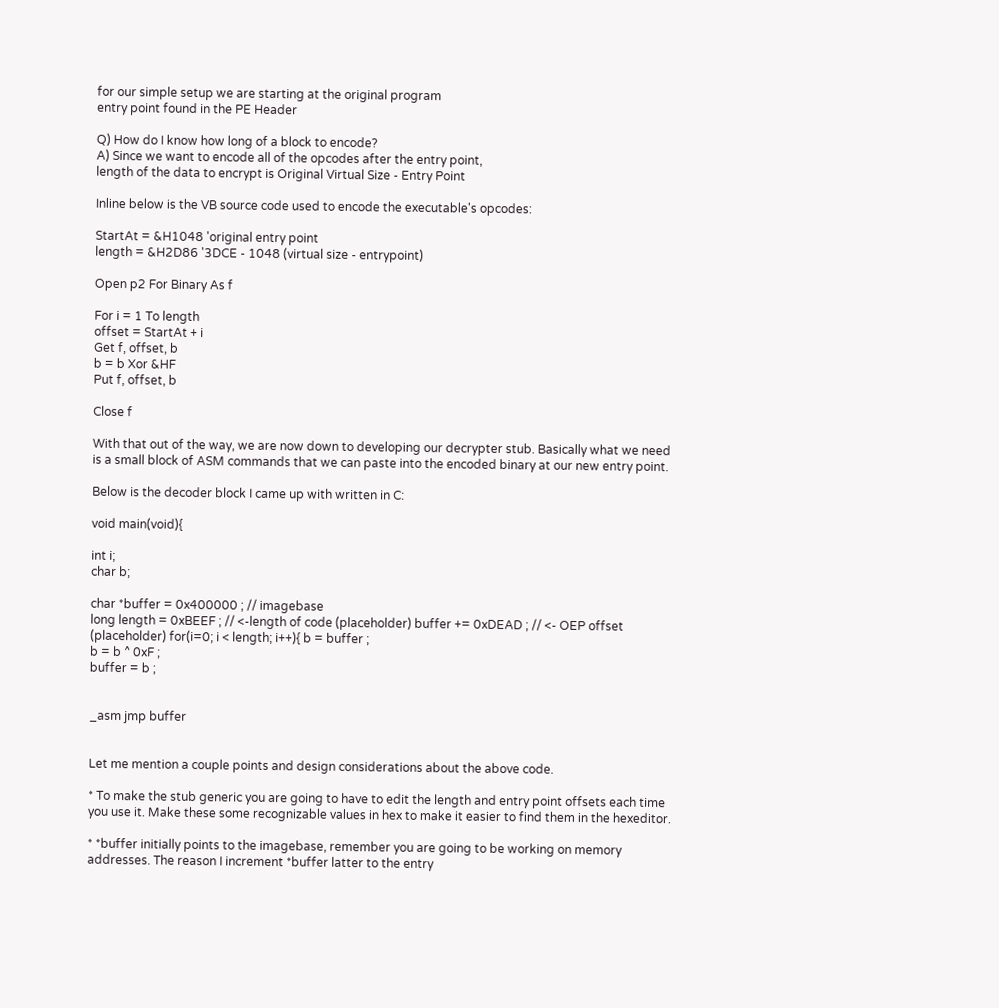for our simple setup we are starting at the original program
entry point found in the PE Header

Q) How do I know how long of a block to encode?
A) Since we want to encode all of the opcodes after the entry point,
length of the data to encrypt is Original Virtual Size - Entry Point

Inline below is the VB source code used to encode the executable's opcodes:

StartAt = &H1048 'original entry point
length = &H2D86 '3DCE - 1048 (virtual size - entrypoint)

Open p2 For Binary As f

For i = 1 To length
offset = StartAt + i
Get f, offset, b
b = b Xor &HF
Put f, offset, b

Close f

With that out of the way, we are now down to developing our decrypter stub. Basically what we need is a small block of ASM commands that we can paste into the encoded binary at our new entry point.

Below is the decoder block I came up with written in C:

void main(void){

int i;
char b;

char *buffer = 0x400000 ; // imagebase
long length = 0xBEEF ; // <-length of code (placeholder) buffer += 0xDEAD ; // <- OEP offset (placeholder) for(i=0; i < length; i++){ b = buffer ;
b = b ^ 0xF ;
buffer = b ;


_asm jmp buffer


Let me mention a couple points and design considerations about the above code.

* To make the stub generic you are going to have to edit the length and entry point offsets each time you use it. Make these some recognizable values in hex to make it easier to find them in the hexeditor.

* *buffer initially points to the imagebase, remember you are going to be working on memory addresses. The reason I increment *buffer latter to the entry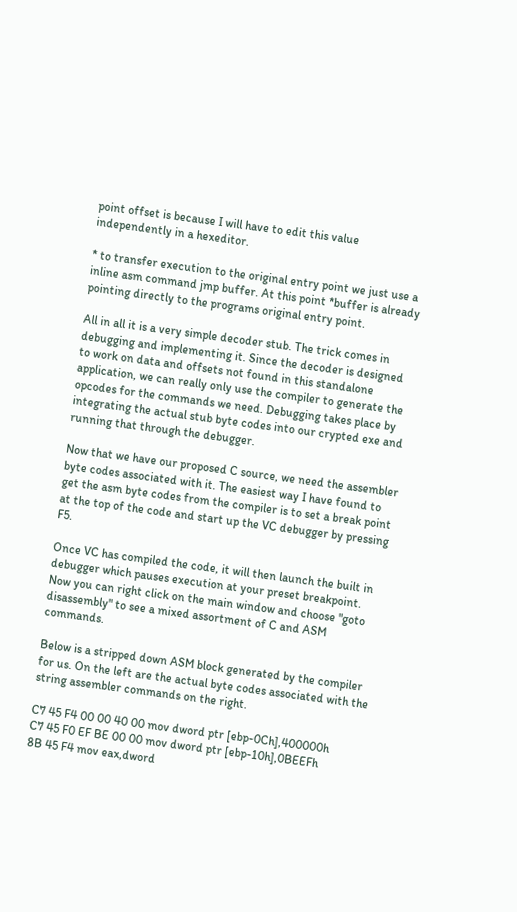point offset is because I will have to edit this value independently in a hexeditor.

* to transfer execution to the original entry point we just use a inline asm command jmp buffer. At this point *buffer is already pointing directly to the programs original entry point.

All in all it is a very simple decoder stub. The trick comes in debugging and implementing it. Since the decoder is designed to work on data and offsets not found in this standalone application, we can really only use the compiler to generate the opcodes for the commands we need. Debugging takes place by integrating the actual stub byte codes into our crypted exe and running that through the debugger.

Now that we have our proposed C source, we need the assembler byte codes associated with it. The easiest way I have found to get the asm byte codes from the compiler is to set a break point at the top of the code and start up the VC debugger by pressing F5.

Once VC has compiled the code, it will then launch the built in debugger which pauses execution at your preset breakpoint. Now you can right click on the main window and choose "goto disassembly" to see a mixed assortment of C and ASM commands.

Below is a stripped down ASM block generated by the compiler for us. On the left are the actual byte codes associated with the string assembler commands on the right.

C7 45 F4 00 00 40 00 mov dword ptr [ebp-0Ch],400000h
C7 45 F0 EF BE 00 00 mov dword ptr [ebp-10h],0BEEFh
8B 45 F4 mov eax,dword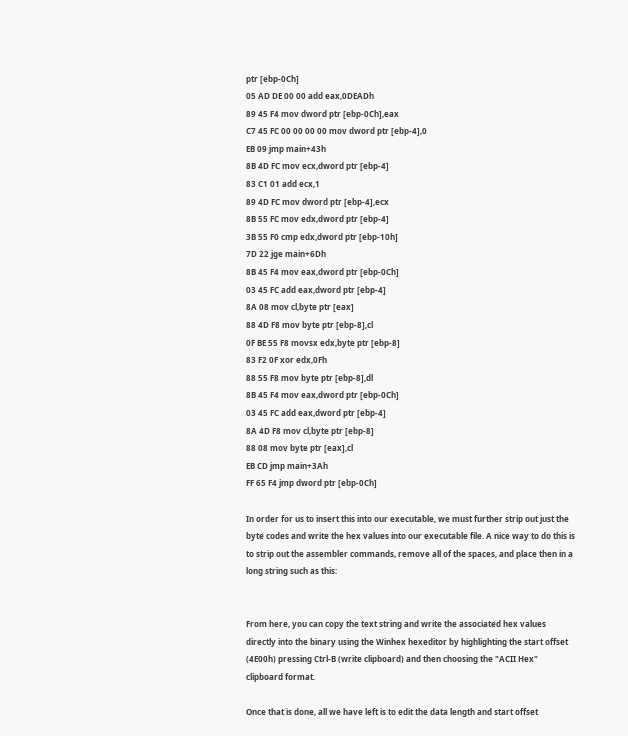ptr [ebp-0Ch]
05 AD DE 00 00 add eax,0DEADh
89 45 F4 mov dword ptr [ebp-0Ch],eax
C7 45 FC 00 00 00 00 mov dword ptr [ebp-4],0
EB 09 jmp main+43h
8B 4D FC mov ecx,dword ptr [ebp-4]
83 C1 01 add ecx,1
89 4D FC mov dword ptr [ebp-4],ecx
8B 55 FC mov edx,dword ptr [ebp-4]
3B 55 F0 cmp edx,dword ptr [ebp-10h]
7D 22 jge main+6Dh
8B 45 F4 mov eax,dword ptr [ebp-0Ch]
03 45 FC add eax,dword ptr [ebp-4]
8A 08 mov cl,byte ptr [eax]
88 4D F8 mov byte ptr [ebp-8],cl
0F BE 55 F8 movsx edx,byte ptr [ebp-8]
83 F2 0F xor edx,0Fh
88 55 F8 mov byte ptr [ebp-8],dl
8B 45 F4 mov eax,dword ptr [ebp-0Ch]
03 45 FC add eax,dword ptr [ebp-4]
8A 4D F8 mov cl,byte ptr [ebp-8]
88 08 mov byte ptr [eax],cl
EB CD jmp main+3Ah
FF 65 F4 jmp dword ptr [ebp-0Ch]

In order for us to insert this into our executable, we must further strip out just the byte codes and write the hex values into our executable file. A nice way to do this is to strip out the assembler commands, remove all of the spaces, and place then in a long string such as this:


From here, you can copy the text string and write the associated hex values directly into the binary using the Winhex hexeditor by highlighting the start offset (4E00h) pressing Ctrl-B (write clipboard) and then choosing the "ACII Hex" clipboard format.

Once that is done, all we have left is to edit the data length and start offset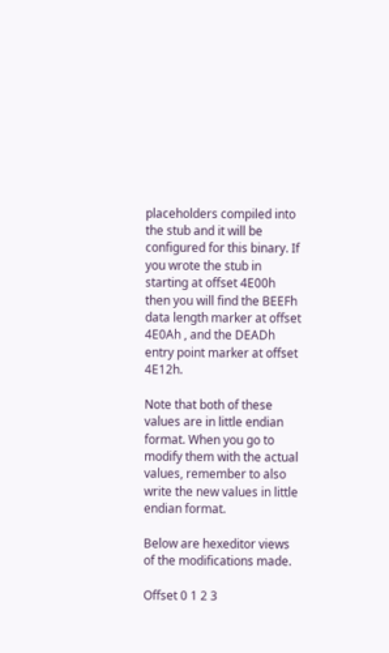placeholders compiled into the stub and it will be configured for this binary. If you wrote the stub in starting at offset 4E00h then you will find the BEEFh data length marker at offset 4E0Ah , and the DEADh entry point marker at offset 4E12h.

Note that both of these values are in little endian format. When you go to modify them with the actual values, remember to also write the new values in little endian format.

Below are hexeditor views of the modifications made.

Offset 0 1 2 3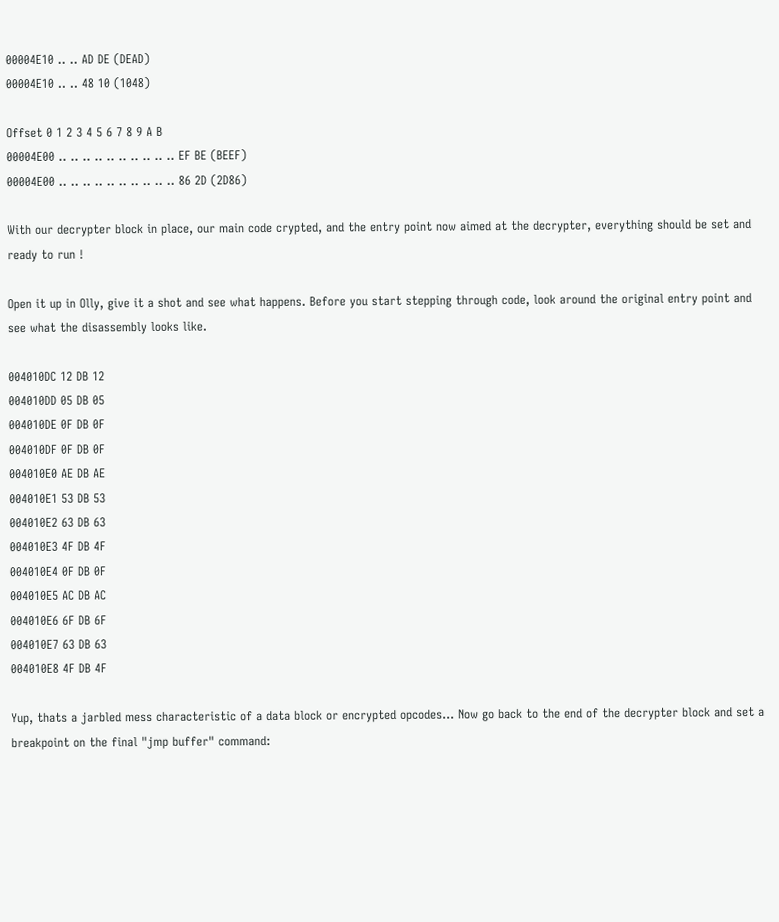00004E10 .. .. AD DE (DEAD)
00004E10 .. .. 48 10 (1048)

Offset 0 1 2 3 4 5 6 7 8 9 A B
00004E00 .. .. .. .. .. .. .. .. .. .. EF BE (BEEF)
00004E00 .. .. .. .. .. .. .. .. .. .. 86 2D (2D86)

With our decrypter block in place, our main code crypted, and the entry point now aimed at the decrypter, everything should be set and ready to run !

Open it up in Olly, give it a shot and see what happens. Before you start stepping through code, look around the original entry point and see what the disassembly looks like.

004010DC 12 DB 12
004010DD 05 DB 05
004010DE 0F DB 0F
004010DF 0F DB 0F
004010E0 AE DB AE
004010E1 53 DB 53
004010E2 63 DB 63
004010E3 4F DB 4F
004010E4 0F DB 0F
004010E5 AC DB AC
004010E6 6F DB 6F
004010E7 63 DB 63
004010E8 4F DB 4F

Yup, thats a jarbled mess characteristic of a data block or encrypted opcodes... Now go back to the end of the decrypter block and set a breakpoint on the final "jmp buffer" command: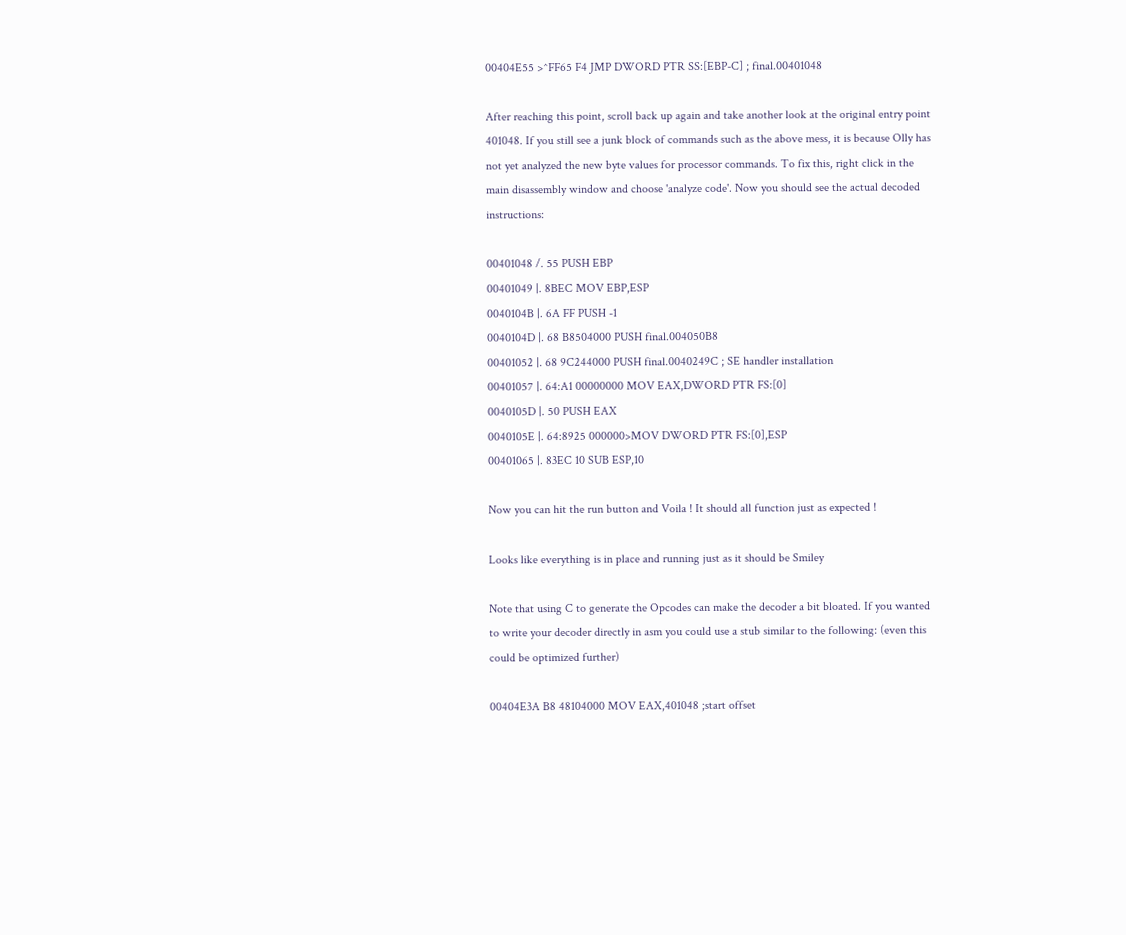00404E55 >^FF65 F4 JMP DWORD PTR SS:[EBP-C] ; final.00401048

After reaching this point, scroll back up again and take another look at the original entry point 401048. If you still see a junk block of commands such as the above mess, it is because Olly has not yet analyzed the new byte values for processor commands. To fix this, right click in the main disassembly window and choose 'analyze code'. Now you should see the actual decoded instructions:

00401048 /. 55 PUSH EBP
00401049 |. 8BEC MOV EBP,ESP
0040104B |. 6A FF PUSH -1
0040104D |. 68 B8504000 PUSH final.004050B8
00401052 |. 68 9C244000 PUSH final.0040249C ; SE handler installation
00401057 |. 64:A1 00000000 MOV EAX,DWORD PTR FS:[0]
0040105D |. 50 PUSH EAX
0040105E |. 64:8925 000000>MOV DWORD PTR FS:[0],ESP
00401065 |. 83EC 10 SUB ESP,10

Now you can hit the run button and Voila ! It should all function just as expected !

Looks like everything is in place and running just as it should be Smiley

Note that using C to generate the Opcodes can make the decoder a bit bloated. If you wanted to write your decoder directly in asm you could use a stub similar to the following: (even this could be optimized further)

00404E3A B8 48104000 MOV EAX,401048 ;start offset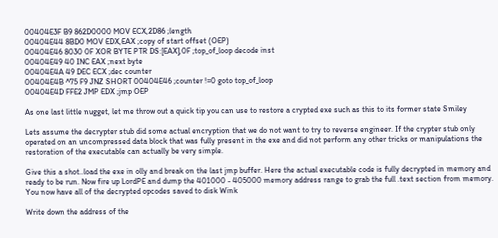00404E3F B9 862D0000 MOV ECX,2D86 ;length
00404E44 8BD0 MOV EDX,EAX ;copy of start offset (OEP)
00404E46 8030 0F XOR BYTE PTR DS:[EAX],0F ;top_of_loop decode inst
00404E49 40 INC EAX ;next byte
00404E4A 49 DEC ECX ;dec counter
00404E4B ^75 F9 JNZ SHORT 00404E46 ;counter !=0 goto top_of_loop
00404E4D FFE2 JMP EDX ;jmp OEP

As one last little nugget, let me throw out a quick tip you can use to restore a crypted exe such as this to its former state Smiley

Lets assume the decrypter stub did some actual encryption that we do not want to try to reverse engineer. If the crypter stub only operated on an uncompressed data block that was fully present in the exe and did not perform any other tricks or manipulations the restoration of the executable can actually be very simple.

Give this a shot..load the exe in olly and break on the last jmp buffer. Here the actual executable code is fully decrypted in memory and ready to be run. Now fire up LordPE and dump the 401000 - 405000 memory address range to grab the full .text section from memory. You now have all of the decrypted opcodes saved to disk Wink

Write down the address of the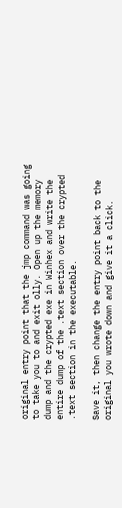original entry point that the jmp command was going to take you to and exit olly. Open up the memory dump and the crypted exe in Winhex and write the entire dump of the .text section over the crypted .text section in the executable.

Save it, then change the entry point back to the original you wrote down and give it a click.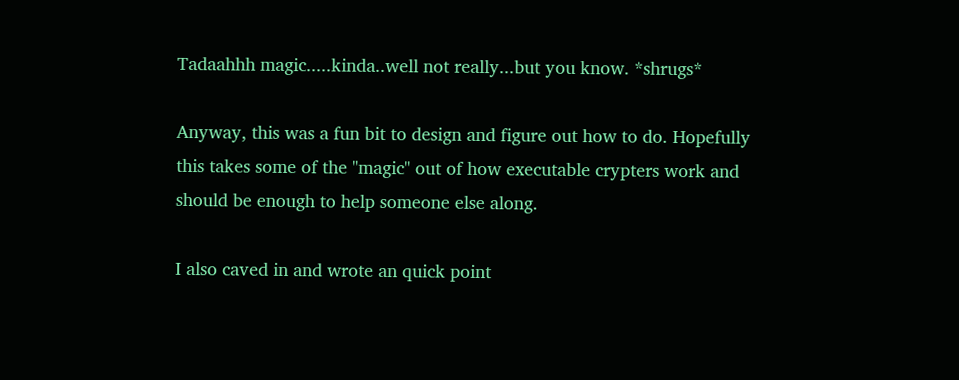Tadaahhh magic.....kinda..well not really...but you know. *shrugs*

Anyway, this was a fun bit to design and figure out how to do. Hopefully this takes some of the "magic" out of how executable crypters work and should be enough to help someone else along.

I also caved in and wrote an quick point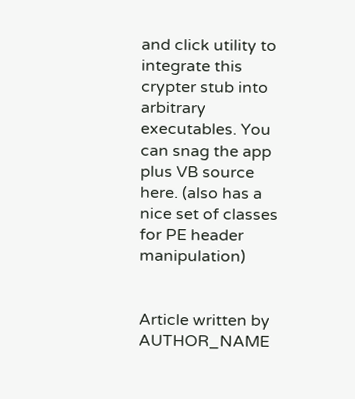and click utility to integrate this crypter stub into arbitrary executables. You can snag the app plus VB source here. (also has a nice set of classes for PE header manipulation)


Article written by AUTHOR_NAME